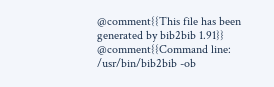@comment{{This file has been generated by bib2bib 1.91}}
@comment{{Command line: /usr/bin/bib2bib -ob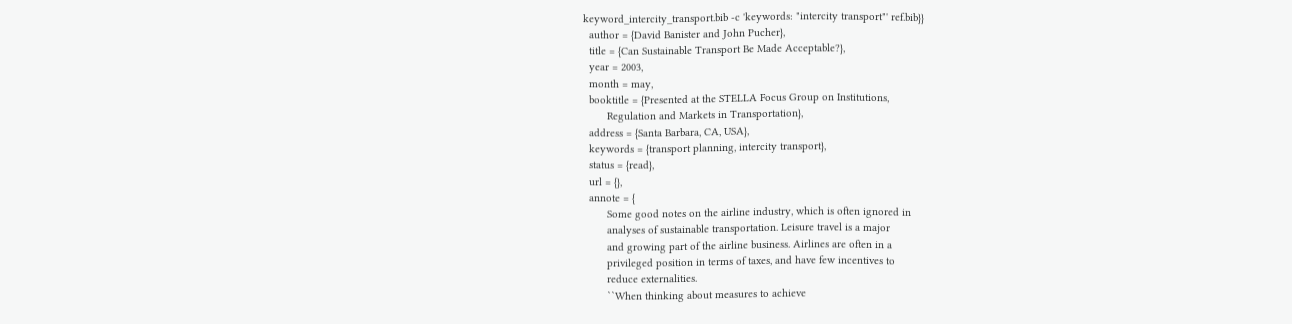keyword_intercity_transport.bib -c 'keywords: "intercity transport"' ref.bib}}
  author = {David Banister and John Pucher},
  title = {Can Sustainable Transport Be Made Acceptable?},
  year = 2003,
  month = may,
  booktitle = {Presented at the STELLA Focus Group on Institutions,
        Regulation and Markets in Transportation},
  address = {Santa Barbara, CA, USA},
  keywords = {transport planning, intercity transport},
  status = {read},
  url = {},
  annote = {
        Some good notes on the airline industry, which is often ignored in
        analyses of sustainable transportation. Leisure travel is a major
        and growing part of the airline business. Airlines are often in a
        privileged position in terms of taxes, and have few incentives to
        reduce externalities.
        ``When thinking about measures to achieve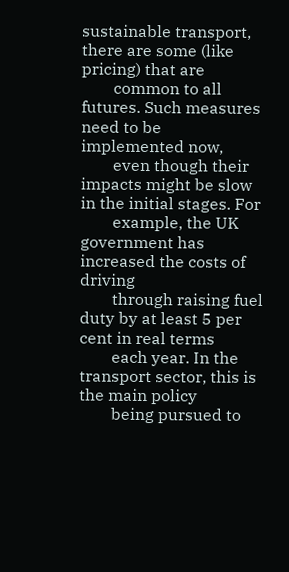sustainable transport, there are some (like pricing) that are
        common to all futures. Such measures need to be implemented now,
        even though their impacts might be slow in the initial stages. For
        example, the UK government has increased the costs of driving
        through raising fuel duty by at least 5 per cent in real terms
        each year. In the transport sector, this is the main policy
        being pursued to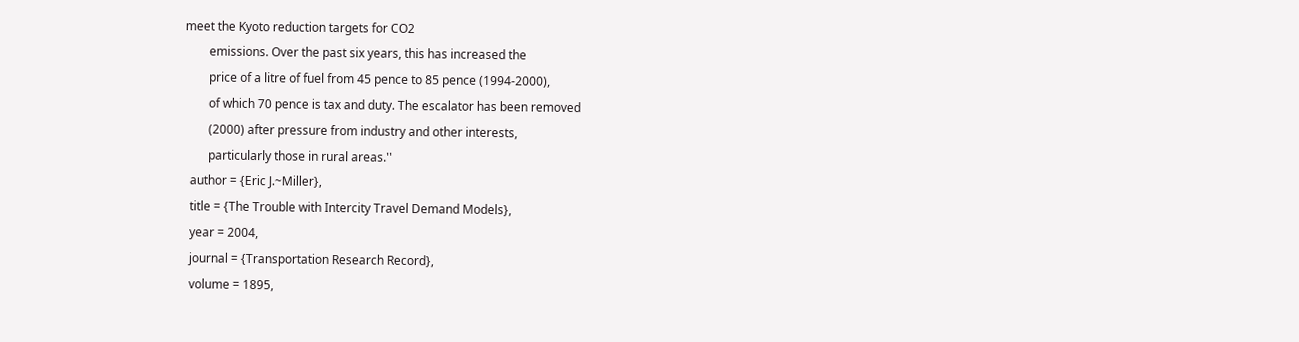meet the Kyoto reduction targets for CO2
        emissions. Over the past six years, this has increased the
        price of a litre of fuel from 45 pence to 85 pence (1994-2000),
        of which 70 pence is tax and duty. The escalator has been removed
        (2000) after pressure from industry and other interests,
        particularly those in rural areas.''
  author = {Eric J.~Miller},
  title = {The Trouble with Intercity Travel Demand Models},
  year = 2004,
  journal = {Transportation Research Record},
  volume = 1895,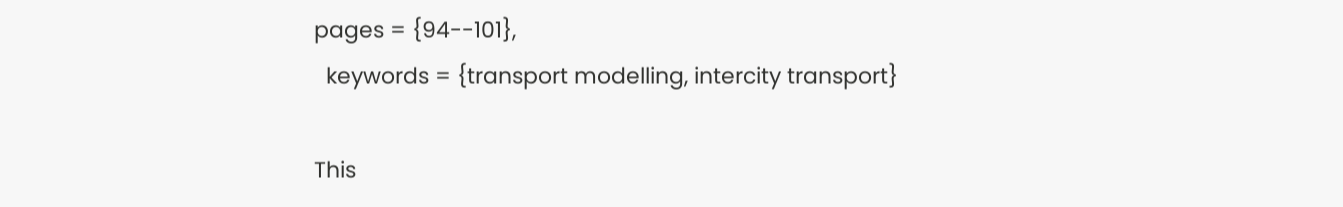pages = {94--101},
  keywords = {transport modelling, intercity transport}

This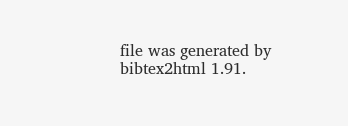file was generated by bibtex2html 1.91.